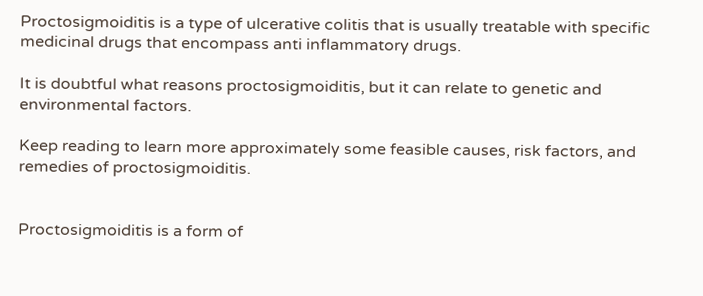Proctosigmoiditis is a type of ulcerative colitis that is usually treatable with specific medicinal drugs that encompass anti inflammatory drugs.

It is doubtful what reasons proctosigmoiditis, but it can relate to genetic and environmental factors.

Keep reading to learn more approximately some feasible causes, risk factors, and remedies of proctosigmoiditis.


Proctosigmoiditis is a form of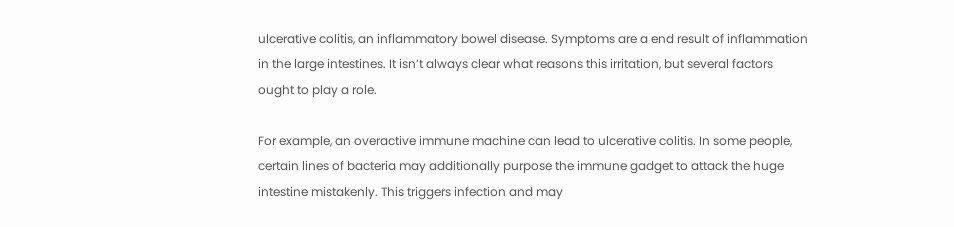ulcerative colitis, an inflammatory bowel disease. Symptoms are a end result of inflammation in the large intestines. It isn’t always clear what reasons this irritation, but several factors ought to play a role.

For example, an overactive immune machine can lead to ulcerative colitis. In some people, certain lines of bacteria may additionally purpose the immune gadget to attack the huge intestine mistakenly. This triggers infection and may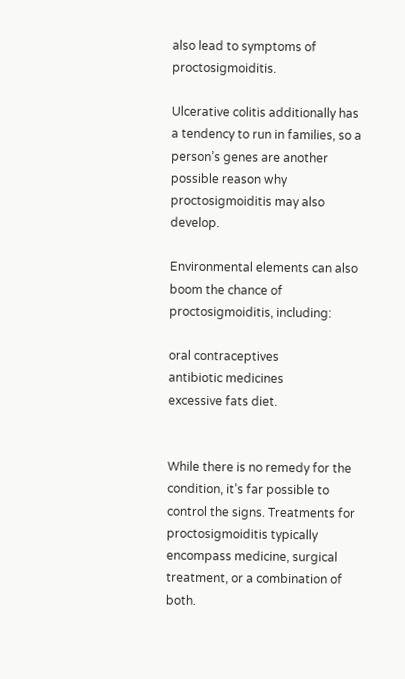also lead to symptoms of proctosigmoiditis.

Ulcerative colitis additionally has a tendency to run in families, so a person’s genes are another possible reason why proctosigmoiditis may also develop.

Environmental elements can also boom the chance of proctosigmoiditis, including:

oral contraceptives
antibiotic medicines
excessive fats diet.


While there is no remedy for the condition, it’s far possible to control the signs. Treatments for proctosigmoiditis typically encompass medicine, surgical treatment, or a combination of both.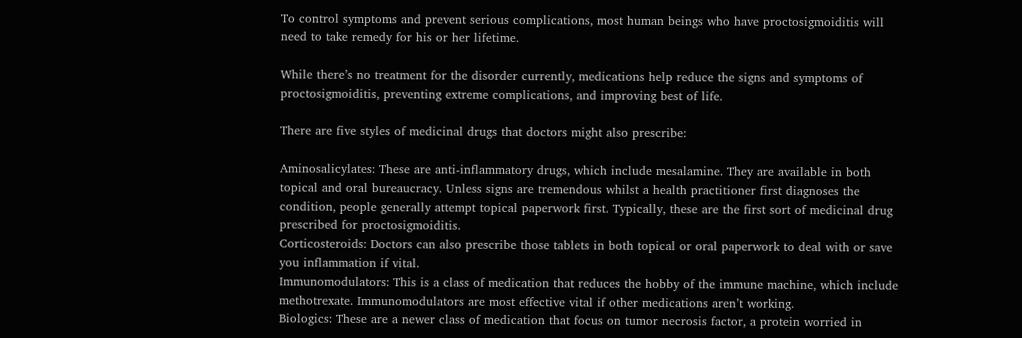To control symptoms and prevent serious complications, most human beings who have proctosigmoiditis will need to take remedy for his or her lifetime.

While there’s no treatment for the disorder currently, medications help reduce the signs and symptoms of proctosigmoiditis, preventing extreme complications, and improving best of life.

There are five styles of medicinal drugs that doctors might also prescribe:

Aminosalicylates: These are anti-inflammatory drugs, which include mesalamine. They are available in both topical and oral bureaucracy. Unless signs are tremendous whilst a health practitioner first diagnoses the condition, people generally attempt topical paperwork first. Typically, these are the first sort of medicinal drug prescribed for proctosigmoiditis.
Corticosteroids: Doctors can also prescribe those tablets in both topical or oral paperwork to deal with or save you inflammation if vital.
Immunomodulators: This is a class of medication that reduces the hobby of the immune machine, which include methotrexate. Immunomodulators are most effective vital if other medications aren’t working.
Biologics: These are a newer class of medication that focus on tumor necrosis factor, a protein worried in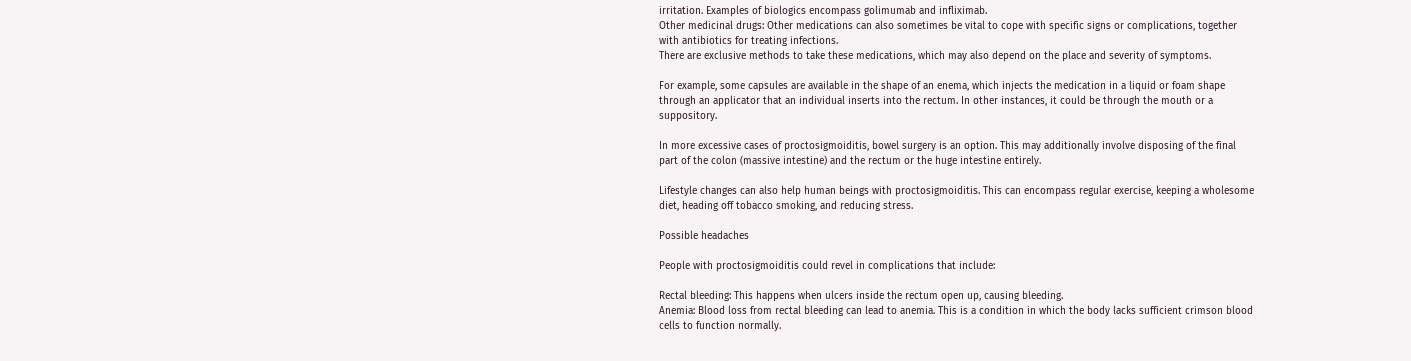irritation. Examples of biologics encompass golimumab and infliximab.
Other medicinal drugs: Other medications can also sometimes be vital to cope with specific signs or complications, together with antibiotics for treating infections.
There are exclusive methods to take these medications, which may also depend on the place and severity of symptoms.

For example, some capsules are available in the shape of an enema, which injects the medication in a liquid or foam shape through an applicator that an individual inserts into the rectum. In other instances, it could be through the mouth or a suppository.

In more excessive cases of proctosigmoiditis, bowel surgery is an option. This may additionally involve disposing of the final part of the colon (massive intestine) and the rectum or the huge intestine entirely.

Lifestyle changes can also help human beings with proctosigmoiditis. This can encompass regular exercise, keeping a wholesome diet, heading off tobacco smoking, and reducing stress.

Possible headaches

People with proctosigmoiditis could revel in complications that include:

Rectal bleeding: This happens when ulcers inside the rectum open up, causing bleeding.
Anemia: Blood loss from rectal bleeding can lead to anemia. This is a condition in which the body lacks sufficient crimson blood cells to function normally.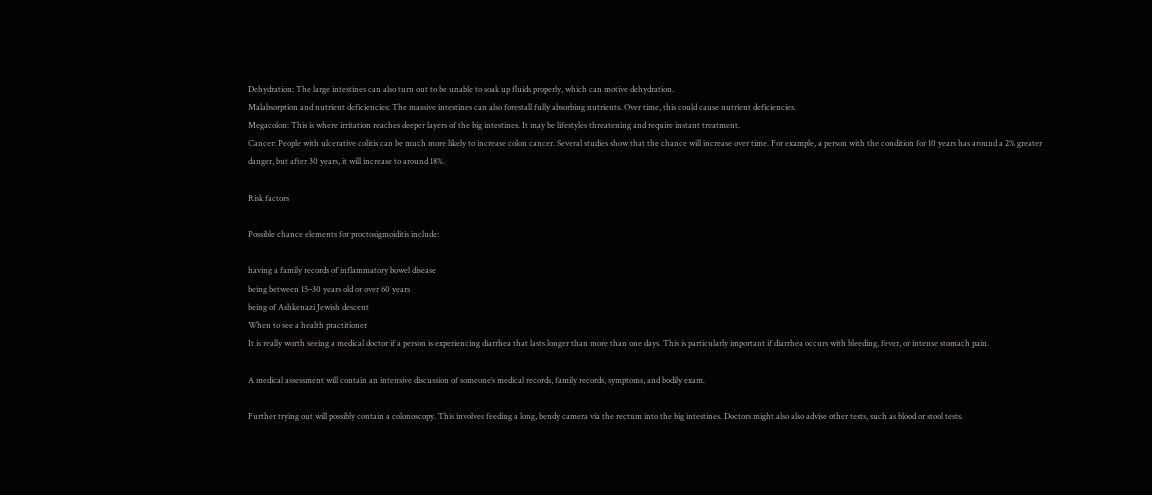Dehydration: The large intestines can also turn out to be unable to soak up fluids properly, which can motive dehydration.
Malabsorption and nutrient deficiencies: The massive intestines can also forestall fully absorbing nutrients. Over time, this could cause nutrient deficiencies.
Megacolon: This is where irritation reaches deeper layers of the big intestines. It may be lifestyles threatening and require instant treatment.
Cancer: People with ulcerative colitis can be much more likely to increase colon cancer. Several studies show that the chance will increase over time. For example, a person with the condition for 10 years has around a 2% greater danger, but after 30 years, it will increase to around 18%.

Risk factors

Possible chance elements for proctosigmoiditis include:

having a family records of inflammatory bowel disease
being between 15–30 years old or over 60 years
being of Ashkenazi Jewish descent
When to see a health practitioner
It is really worth seeing a medical doctor if a person is experiencing diarrhea that lasts longer than more than one days. This is particularly important if diarrhea occurs with bleeding, fever, or intense stomach pain.

A medical assessment will contain an intensive discussion of someone’s medical records, family records, symptoms, and bodily exam.

Further trying out will possibly contain a colonoscopy. This involves feeding a long, bendy camera via the rectum into the big intestines. Doctors might also also advise other tests, such as blood or stool tests.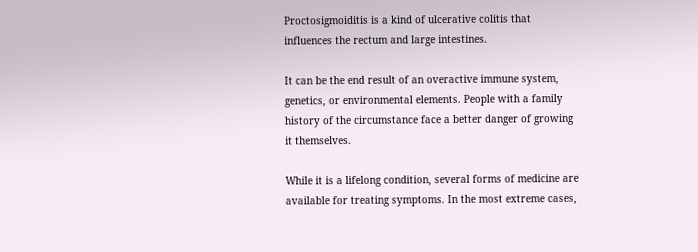Proctosigmoiditis is a kind of ulcerative colitis that influences the rectum and large intestines.

It can be the end result of an overactive immune system, genetics, or environmental elements. People with a family history of the circumstance face a better danger of growing it themselves.

While it is a lifelong condition, several forms of medicine are available for treating symptoms. In the most extreme cases,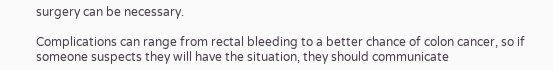surgery can be necessary.

Complications can range from rectal bleeding to a better chance of colon cancer, so if someone suspects they will have the situation, they should communicate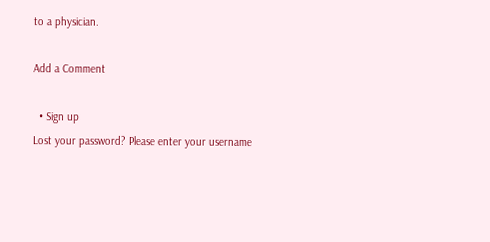to a physician.

Add a Comment

  • Sign up
Lost your password? Please enter your username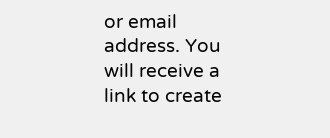or email address. You will receive a link to create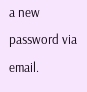a new password via email.